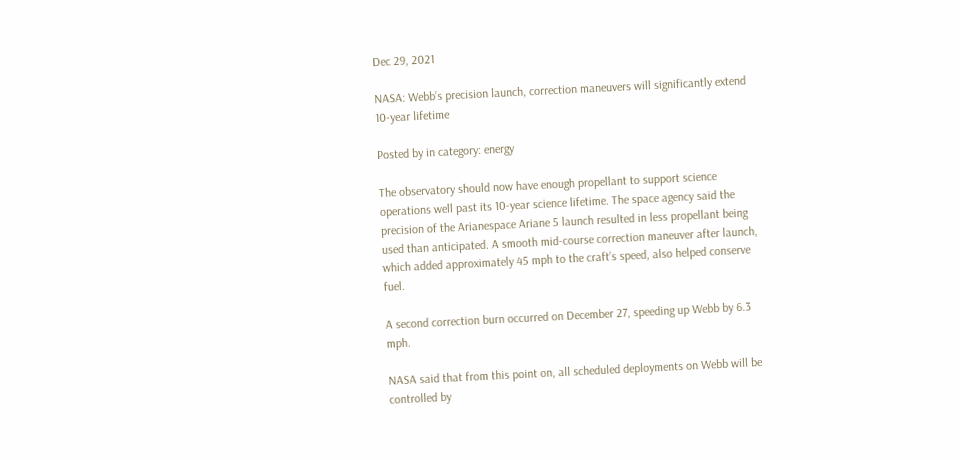Dec 29, 2021

NASA: Webb’s precision launch, correction maneuvers will significantly extend 10-year lifetime

Posted by in category: energy

The observatory should now have enough propellant to support science operations well past its 10-year science lifetime. The space agency said the precision of the Arianespace Ariane 5 launch resulted in less propellant being used than anticipated. A smooth mid-course correction maneuver after launch, which added approximately 45 mph to the craft’s speed, also helped conserve fuel.

A second correction burn occurred on December 27, speeding up Webb by 6.3 mph.

NASA said that from this point on, all scheduled deployments on Webb will be controlled by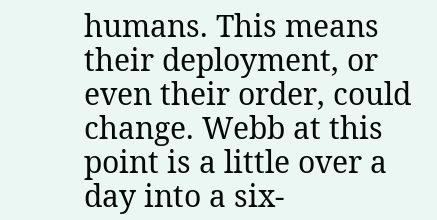humans. This means their deployment, or even their order, could change. Webb at this point is a little over a day into a six-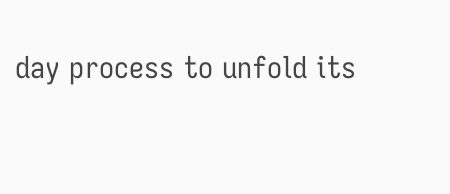day process to unfold its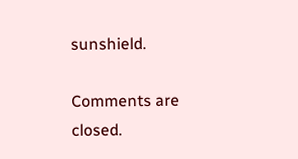sunshield.

Comments are closed.